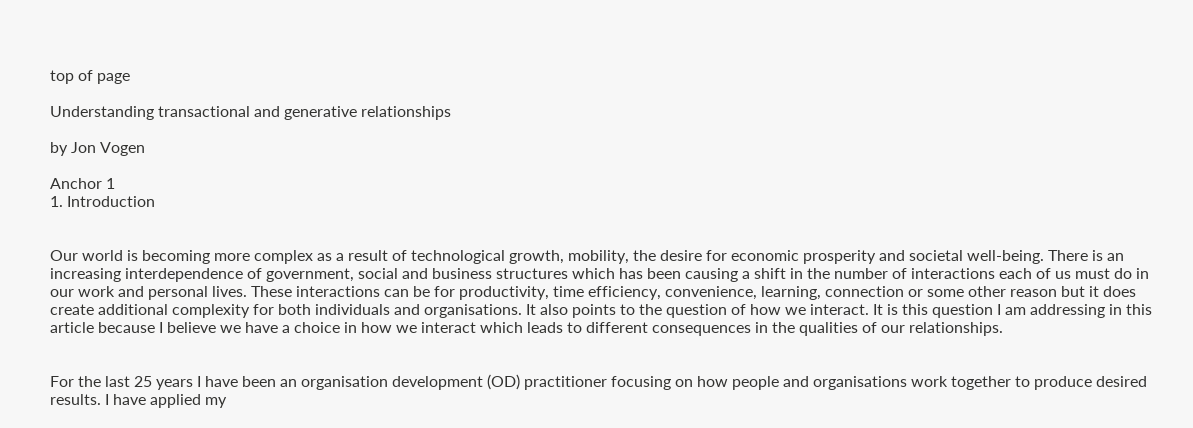top of page

Understanding transactional and generative relationships

by Jon Vogen

Anchor 1
1. Introduction


Our world is becoming more complex as a result of technological growth, mobility, the desire for economic prosperity and societal well-being. There is an increasing interdependence of government, social and business structures which has been causing a shift in the number of interactions each of us must do in our work and personal lives. These interactions can be for productivity, time efficiency, convenience, learning, connection or some other reason but it does create additional complexity for both individuals and organisations. It also points to the question of how we interact. It is this question I am addressing in this article because I believe we have a choice in how we interact which leads to different consequences in the qualities of our relationships.


For the last 25 years I have been an organisation development (OD) practitioner focusing on how people and organisations work together to produce desired results. I have applied my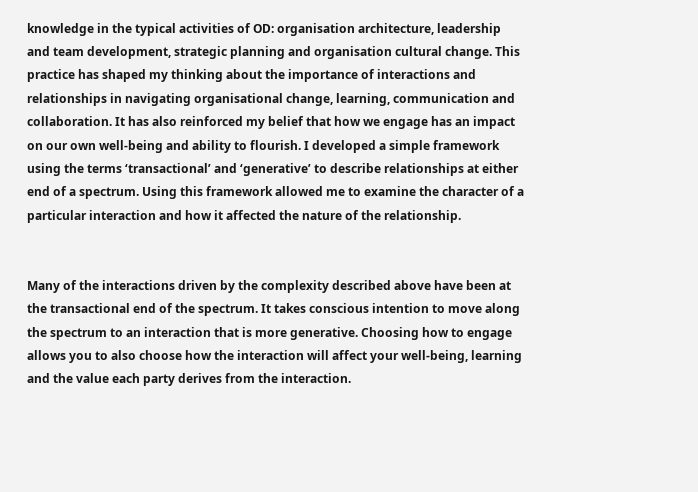knowledge in the typical activities of OD: organisation architecture, leadership and team development, strategic planning and organisation cultural change. This practice has shaped my thinking about the importance of interactions and relationships in navigating organisational change, learning, communication and collaboration. It has also reinforced my belief that how we engage has an impact on our own well-being and ability to flourish. I developed a simple framework using the terms ‘transactional’ and ‘generative’ to describe relationships at either end of a spectrum. Using this framework allowed me to examine the character of a particular interaction and how it affected the nature of the relationship.


Many of the interactions driven by the complexity described above have been at the transactional end of the spectrum. It takes conscious intention to move along the spectrum to an interaction that is more generative. Choosing how to engage allows you to also choose how the interaction will affect your well-being, learning and the value each party derives from the interaction.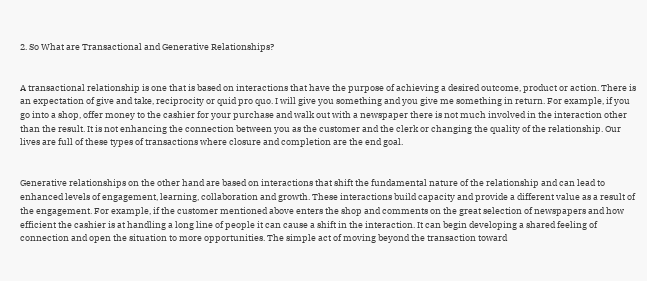2. So What are Transactional and Generative Relationships?


A transactional relationship is one that is based on interactions that have the purpose of achieving a desired outcome, product or action. There is an expectation of give and take, reciprocity or quid pro quo. I will give you something and you give me something in return. For example, if you go into a shop, offer money to the cashier for your purchase and walk out with a newspaper there is not much involved in the interaction other than the result. It is not enhancing the connection between you as the customer and the clerk or changing the quality of the relationship. Our lives are full of these types of transactions where closure and completion are the end goal.


Generative relationships on the other hand are based on interactions that shift the fundamental nature of the relationship and can lead to enhanced levels of engagement, learning, collaboration and growth. These interactions build capacity and provide a different value as a result of the engagement. For example, if the customer mentioned above enters the shop and comments on the great selection of newspapers and how efficient the cashier is at handling a long line of people it can cause a shift in the interaction. It can begin developing a shared feeling of connection and open the situation to more opportunities. The simple act of moving beyond the transaction toward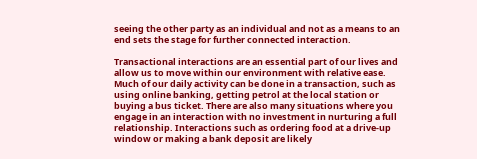seeing the other party as an individual and not as a means to an end sets the stage for further connected interaction.

Transactional interactions are an essential part of our lives and allow us to move within our environment with relative ease. Much of our daily activity can be done in a transaction, such as using online banking, getting petrol at the local station or buying a bus ticket. There are also many situations where you engage in an interaction with no investment in nurturing a full relationship. Interactions such as ordering food at a drive-up window or making a bank deposit are likely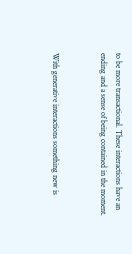to be more transactional. These interactions have an ending and a sense of being contained in the moment.


With generative interactions something new is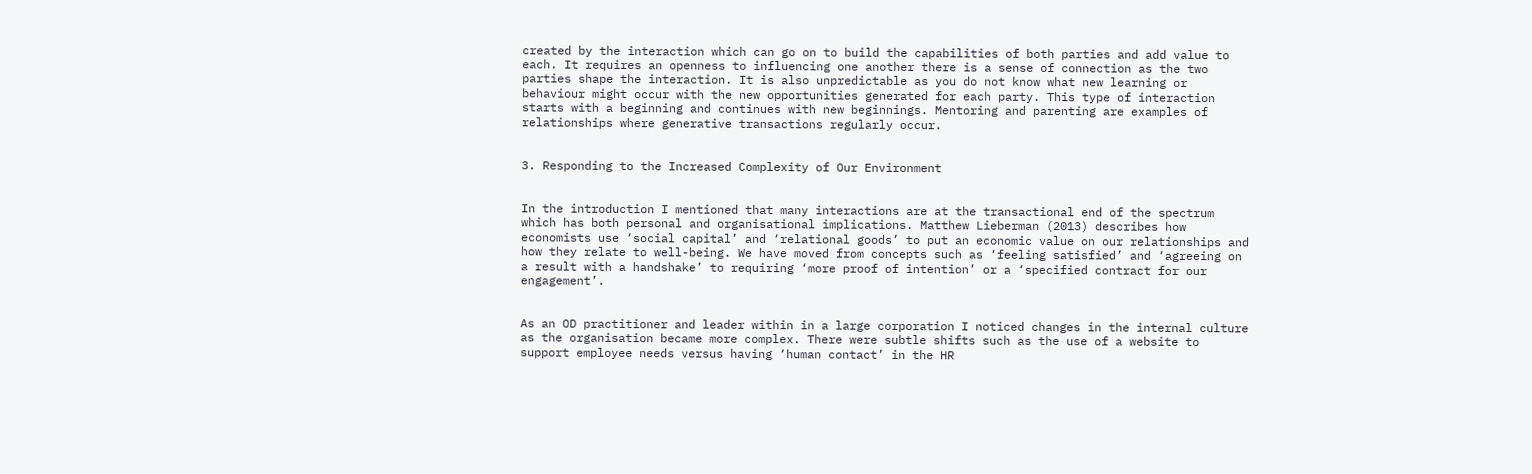created by the interaction which can go on to build the capabilities of both parties and add value to each. It requires an openness to influencing one another there is a sense of connection as the two parties shape the interaction. It is also unpredictable as you do not know what new learning or behaviour might occur with the new opportunities generated for each party. This type of interaction starts with a beginning and continues with new beginnings. Mentoring and parenting are examples of relationships where generative transactions regularly occur.


3. Responding to the Increased Complexity of Our Environment


In the introduction I mentioned that many interactions are at the transactional end of the spectrum which has both personal and organisational implications. Matthew Lieberman (2013) describes how economists use ‘social capital’ and ‘relational goods’ to put an economic value on our relationships and how they relate to well-being. We have moved from concepts such as ‘feeling satisfied’ and ‘agreeing on a result with a handshake’ to requiring ‘more proof of intention’ or a ‘specified contract for our engagement’.


As an OD practitioner and leader within in a large corporation I noticed changes in the internal culture as the organisation became more complex. There were subtle shifts such as the use of a website to support employee needs versus having ‘human contact’ in the HR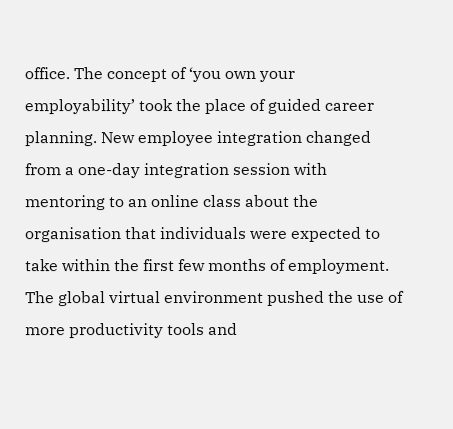office. The concept of ‘you own your employability’ took the place of guided career planning. New employee integration changed from a one-day integration session with mentoring to an online class about the organisation that individuals were expected to take within the first few months of employment. The global virtual environment pushed the use of more productivity tools and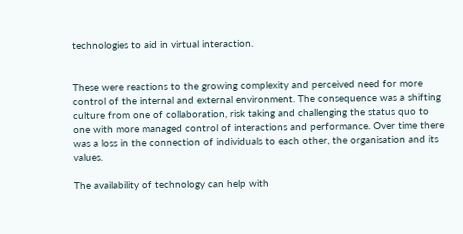technologies to aid in virtual interaction.


These were reactions to the growing complexity and perceived need for more control of the internal and external environment. The consequence was a shifting culture from one of collaboration, risk taking and challenging the status quo to one with more managed control of interactions and performance. Over time there was a loss in the connection of individuals to each other, the organisation and its values.

The availability of technology can help with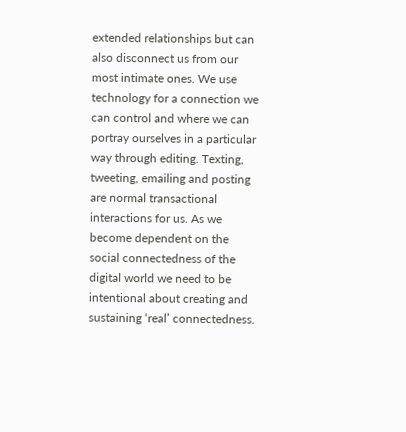extended relationships but can also disconnect us from our most intimate ones. We use technology for a connection we can control and where we can portray ourselves in a particular way through editing. Texting, tweeting, emailing and posting are normal transactional interactions for us. As we become dependent on the social connectedness of the digital world we need to be intentional about creating and sustaining ‘real’ connectedness.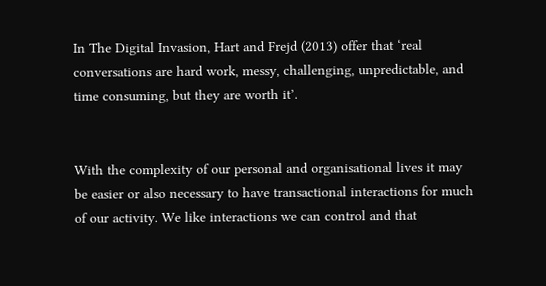In The Digital Invasion, Hart and Frejd (2013) offer that ‘real conversations are hard work, messy, challenging, unpredictable, and time consuming, but they are worth it’.


With the complexity of our personal and organisational lives it may be easier or also necessary to have transactional interactions for much of our activity. We like interactions we can control and that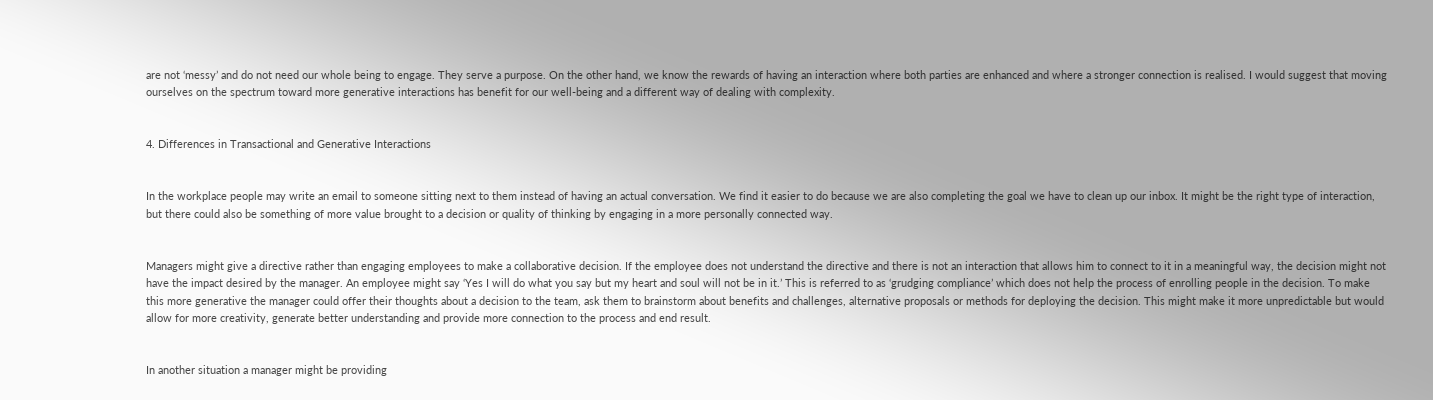are not ‘messy’ and do not need our whole being to engage. They serve a purpose. On the other hand, we know the rewards of having an interaction where both parties are enhanced and where a stronger connection is realised. I would suggest that moving ourselves on the spectrum toward more generative interactions has benefit for our well-being and a different way of dealing with complexity.


4. Differences in Transactional and Generative Interactions


In the workplace people may write an email to someone sitting next to them instead of having an actual conversation. We find it easier to do because we are also completing the goal we have to clean up our inbox. It might be the right type of interaction, but there could also be something of more value brought to a decision or quality of thinking by engaging in a more personally connected way.


Managers might give a directive rather than engaging employees to make a collaborative decision. If the employee does not understand the directive and there is not an interaction that allows him to connect to it in a meaningful way, the decision might not have the impact desired by the manager. An employee might say ‘Yes I will do what you say but my heart and soul will not be in it.’ This is referred to as ‘grudging compliance’ which does not help the process of enrolling people in the decision. To make this more generative the manager could offer their thoughts about a decision to the team, ask them to brainstorm about benefits and challenges, alternative proposals or methods for deploying the decision. This might make it more unpredictable but would allow for more creativity, generate better understanding and provide more connection to the process and end result.


In another situation a manager might be providing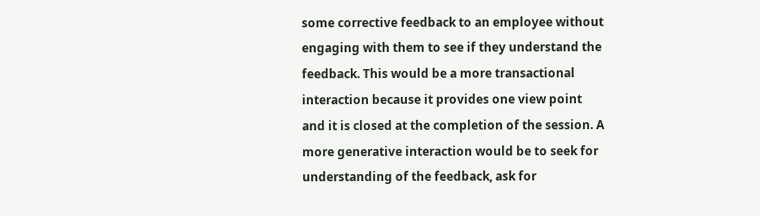some corrective feedback to an employee without engaging with them to see if they understand the feedback. This would be a more transactional interaction because it provides one view point and it is closed at the completion of the session. A more generative interaction would be to seek for understanding of the feedback, ask for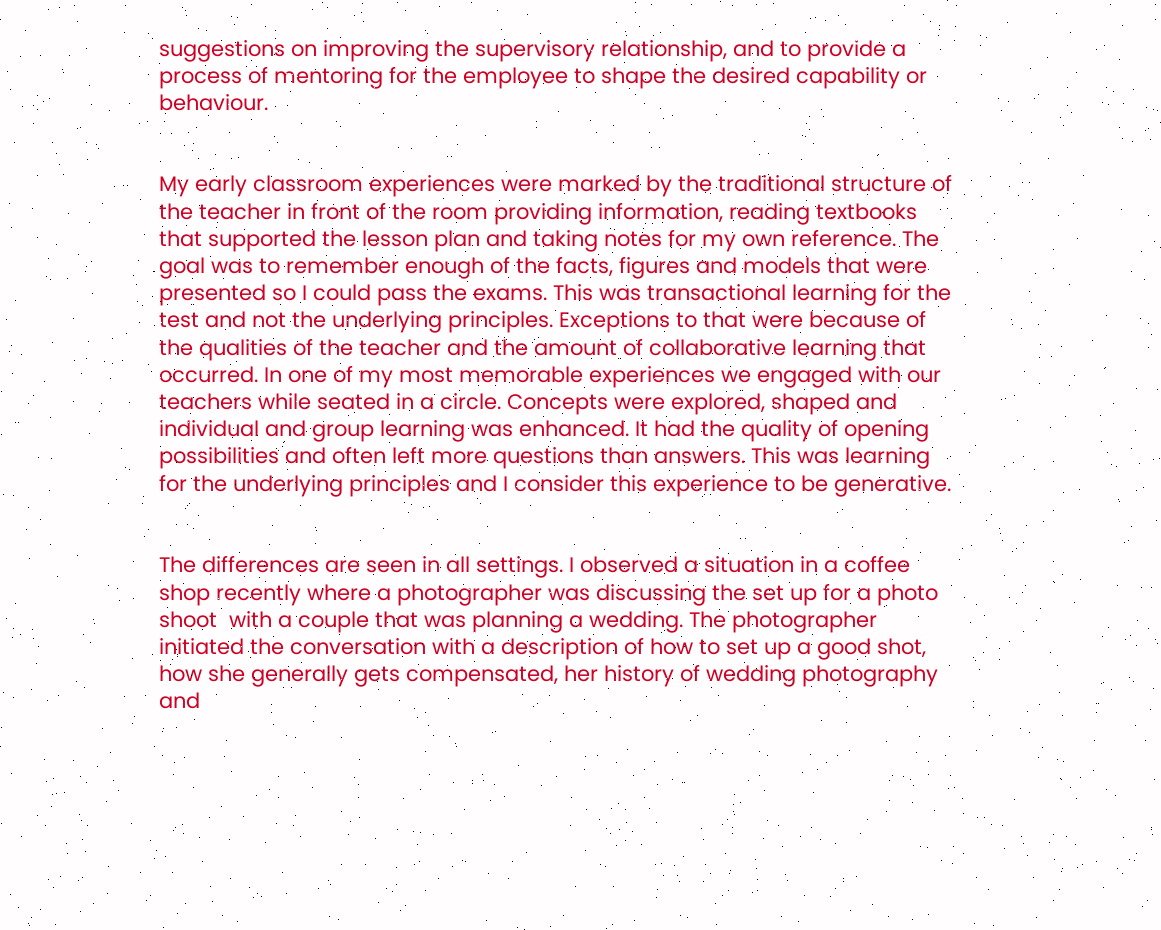suggestions on improving the supervisory relationship, and to provide a process of mentoring for the employee to shape the desired capability or behaviour.


My early classroom experiences were marked by the traditional structure of the teacher in front of the room providing information, reading textbooks that supported the lesson plan and taking notes for my own reference. The goal was to remember enough of the facts, figures and models that were presented so I could pass the exams. This was transactional learning for the test and not the underlying principles. Exceptions to that were because of the qualities of the teacher and the amount of collaborative learning that occurred. In one of my most memorable experiences we engaged with our teachers while seated in a circle. Concepts were explored, shaped and individual and group learning was enhanced. It had the quality of opening possibilities and often left more questions than answers. This was learning for the underlying principles and I consider this experience to be generative.


The differences are seen in all settings. I observed a situation in a coffee shop recently where a photographer was discussing the set up for a photo shoot  with a couple that was planning a wedding. The photographer initiated the conversation with a description of how to set up a good shot, how she generally gets compensated, her history of wedding photography and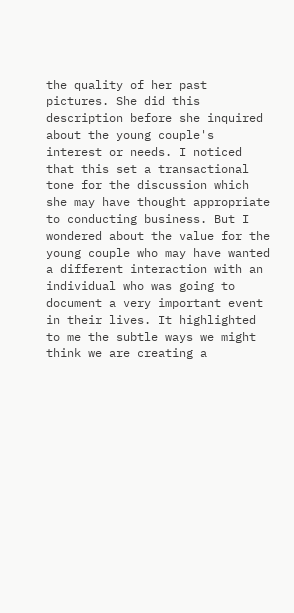the quality of her past pictures. She did this description before she inquired about the young couple's interest or needs. I noticed that this set a transactional tone for the discussion which she may have thought appropriate to conducting business. But I wondered about the value for the young couple who may have wanted a different interaction with an individual who was going to document a very important event in their lives. It highlighted to me the subtle ways we might think we are creating a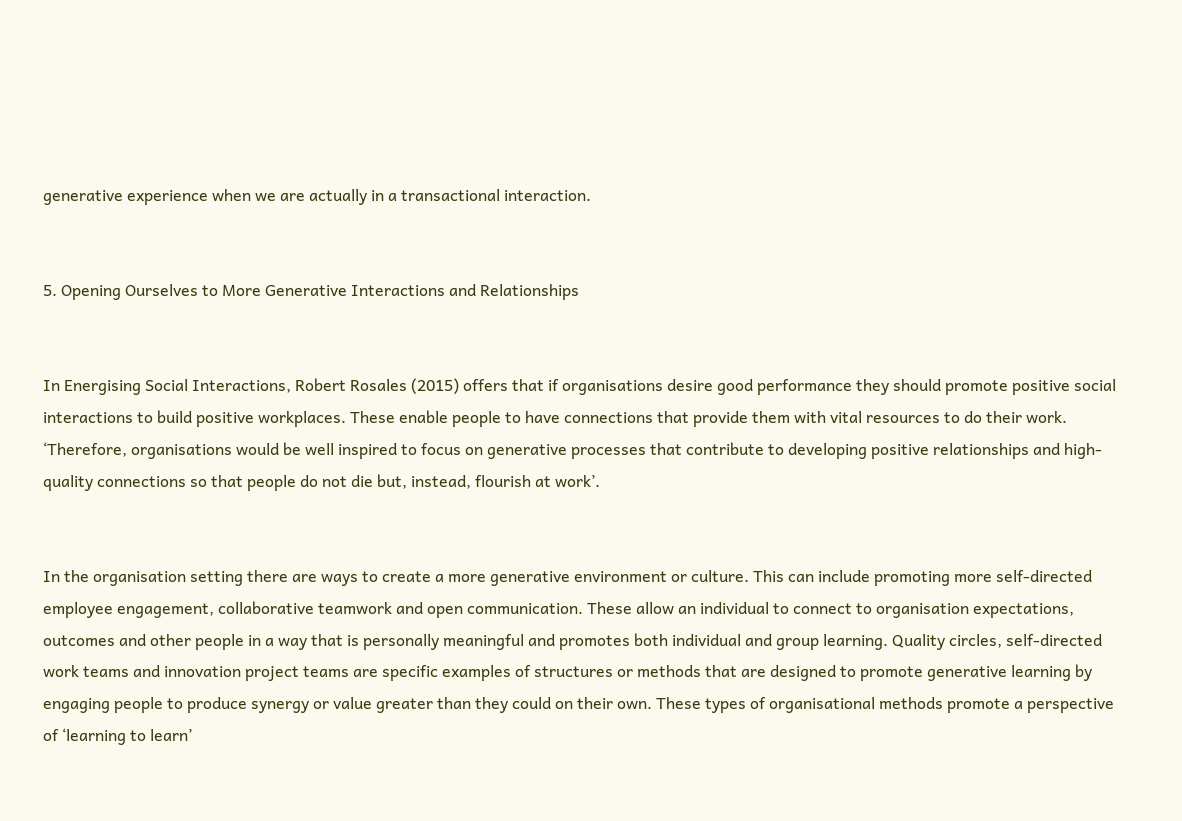generative experience when we are actually in a transactional interaction.


5. Opening Ourselves to More Generative Interactions and Relationships


In Energising Social Interactions, Robert Rosales (2015) offers that if organisations desire good performance they should promote positive social interactions to build positive workplaces. These enable people to have connections that provide them with vital resources to do their work. ‘Therefore, organisations would be well inspired to focus on generative processes that contribute to developing positive relationships and high-quality connections so that people do not die but, instead, flourish at work’.


In the organisation setting there are ways to create a more generative environment or culture. This can include promoting more self-directed employee engagement, collaborative teamwork and open communication. These allow an individual to connect to organisation expectations, outcomes and other people in a way that is personally meaningful and promotes both individual and group learning. Quality circles, self-directed work teams and innovation project teams are specific examples of structures or methods that are designed to promote generative learning by engaging people to produce synergy or value greater than they could on their own. These types of organisational methods promote a perspective of ‘learning to learn’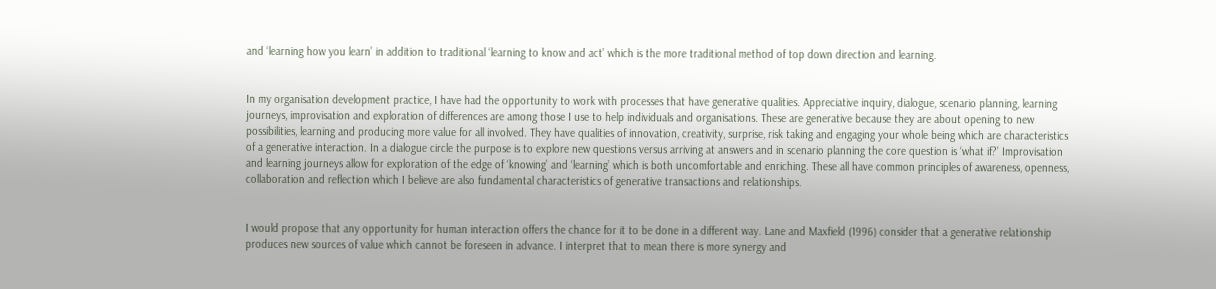and ‘learning how you learn’ in addition to traditional ‘learning to know and act’ which is the more traditional method of top down direction and learning.


In my organisation development practice, I have had the opportunity to work with processes that have generative qualities. Appreciative inquiry, dialogue, scenario planning, learning journeys, improvisation and exploration of differences are among those I use to help individuals and organisations. These are generative because they are about opening to new possibilities, learning and producing more value for all involved. They have qualities of innovation, creativity, surprise, risk taking and engaging your whole being which are characteristics of a generative interaction. In a dialogue circle the purpose is to explore new questions versus arriving at answers and in scenario planning the core question is ‘what if?’ Improvisation and learning journeys allow for exploration of the edge of ‘knowing’ and ‘learning’ which is both uncomfortable and enriching. These all have common principles of awareness, openness, collaboration and reflection which I believe are also fundamental characteristics of generative transactions and relationships.


I would propose that any opportunity for human interaction offers the chance for it to be done in a different way. Lane and Maxfield (1996) consider that a generative relationship produces new sources of value which cannot be foreseen in advance. I interpret that to mean there is more synergy and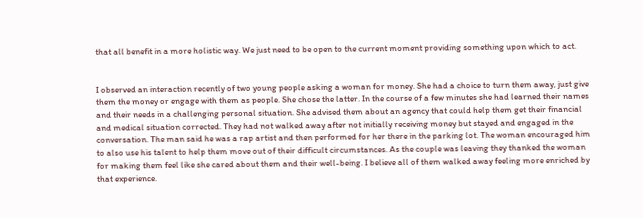that all benefit in a more holistic way. We just need to be open to the current moment providing something upon which to act.


I observed an interaction recently of two young people asking a woman for money. She had a choice to turn them away, just give them the money or engage with them as people. She chose the latter. In the course of a few minutes she had learned their names and their needs in a challenging personal situation. She advised them about an agency that could help them get their financial and medical situation corrected. They had not walked away after not initially receiving money but stayed and engaged in the conversation. The man said he was a rap artist and then performed for her there in the parking lot. The woman encouraged him to also use his talent to help them move out of their difficult circumstances. As the couple was leaving they thanked the woman for making them feel like she cared about them and their well-being. I believe all of them walked away feeling more enriched by that experience.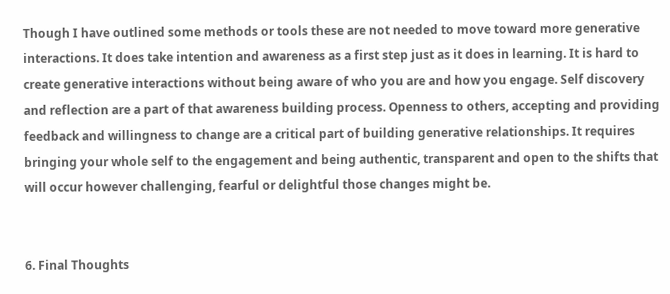Though I have outlined some methods or tools these are not needed to move toward more generative interactions. It does take intention and awareness as a first step just as it does in learning. It is hard to create generative interactions without being aware of who you are and how you engage. Self discovery and reflection are a part of that awareness building process. Openness to others, accepting and providing feedback and willingness to change are a critical part of building generative relationships. It requires bringing your whole self to the engagement and being authentic, transparent and open to the shifts that will occur however challenging, fearful or delightful those changes might be.


6. Final Thoughts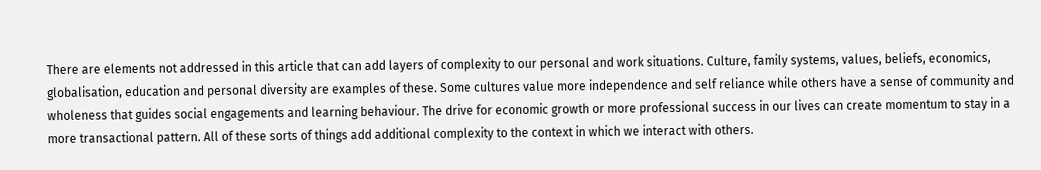There are elements not addressed in this article that can add layers of complexity to our personal and work situations. Culture, family systems, values, beliefs, economics, globalisation, education and personal diversity are examples of these. Some cultures value more independence and self reliance while others have a sense of community and wholeness that guides social engagements and learning behaviour. The drive for economic growth or more professional success in our lives can create momentum to stay in a more transactional pattern. All of these sorts of things add additional complexity to the context in which we interact with others.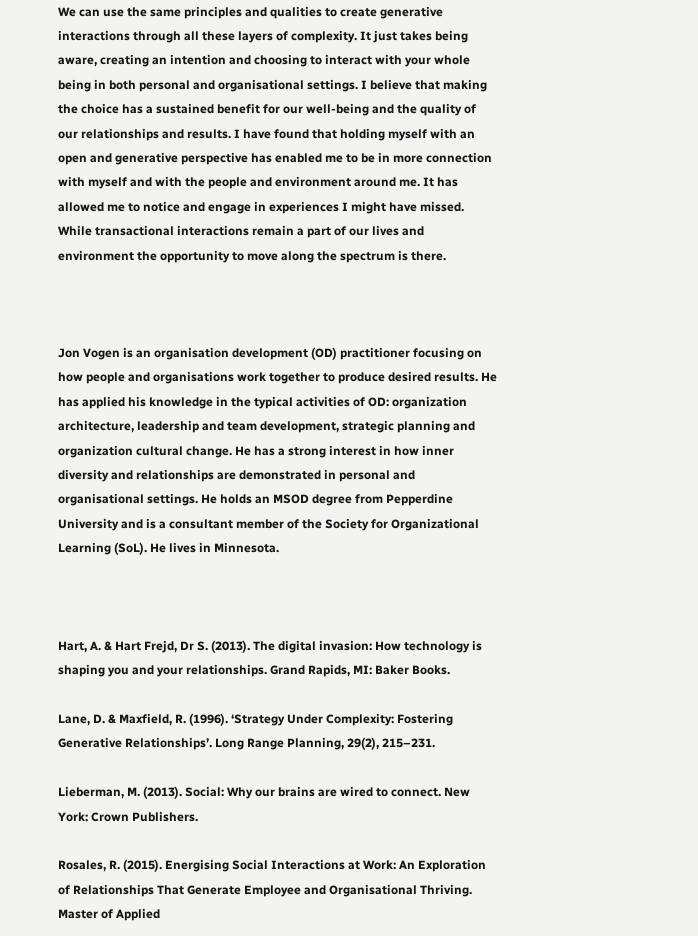We can use the same principles and qualities to create generative interactions through all these layers of complexity. It just takes being aware, creating an intention and choosing to interact with your whole being in both personal and organisational settings. I believe that making the choice has a sustained benefit for our well-being and the quality of our relationships and results. I have found that holding myself with an open and generative perspective has enabled me to be in more connection with myself and with the people and environment around me. It has allowed me to notice and engage in experiences I might have missed. While transactional interactions remain a part of our lives and environment the opportunity to move along the spectrum is there.



Jon Vogen is an organisation development (OD) practitioner focusing on how people and organisations work together to produce desired results. He has applied his knowledge in the typical activities of OD: organization architecture, leadership and team development, strategic planning and organization cultural change. He has a strong interest in how inner diversity and relationships are demonstrated in personal and organisational settings. He holds an MSOD degree from Pepperdine University and is a consultant member of the Society for Organizational Learning (SoL). He lives in Minnesota.



Hart, A. & Hart Frejd, Dr S. (2013). The digital invasion: How technology is shaping you and your relationships. Grand Rapids, MI: Baker Books.

Lane, D. & Maxfield, R. (1996). ‘Strategy Under Complexity: Fostering Generative Relationships’. Long Range Planning, 29(2), 215–231.

Lieberman, M. (2013). Social: Why our brains are wired to connect. New York: Crown Publishers.

Rosales, R. (2015). Energising Social Interactions at Work: An Exploration of Relationships That Generate Employee and Organisational Thriving. Master of Applied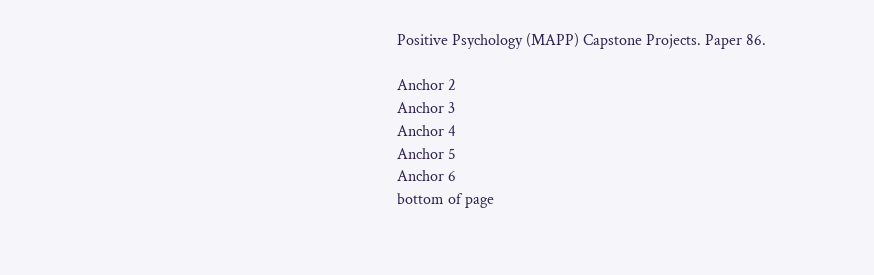Positive Psychology (MAPP) Capstone Projects. Paper 86.

Anchor 2
Anchor 3
Anchor 4
Anchor 5
Anchor 6
bottom of page